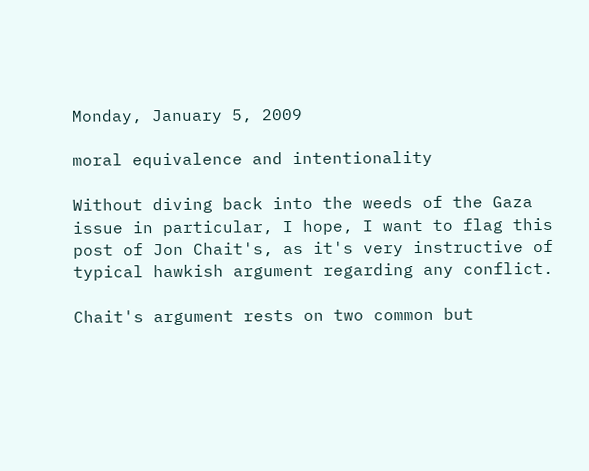Monday, January 5, 2009

moral equivalence and intentionality

Without diving back into the weeds of the Gaza issue in particular, I hope, I want to flag this post of Jon Chait's, as it's very instructive of typical hawkish argument regarding any conflict.

Chait's argument rests on two common but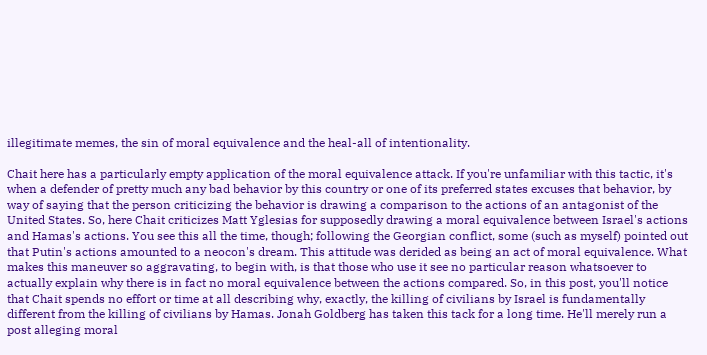illegitimate memes, the sin of moral equivalence and the heal-all of intentionality.

Chait here has a particularly empty application of the moral equivalence attack. If you're unfamiliar with this tactic, it's when a defender of pretty much any bad behavior by this country or one of its preferred states excuses that behavior, by way of saying that the person criticizing the behavior is drawing a comparison to the actions of an antagonist of the United States. So, here Chait criticizes Matt Yglesias for supposedly drawing a moral equivalence between Israel's actions and Hamas's actions. You see this all the time, though; following the Georgian conflict, some (such as myself) pointed out that Putin's actions amounted to a neocon's dream. This attitude was derided as being an act of moral equivalence. What makes this maneuver so aggravating, to begin with, is that those who use it see no particular reason whatsoever to actually explain why there is in fact no moral equivalence between the actions compared. So, in this post, you'll notice that Chait spends no effort or time at all describing why, exactly, the killing of civilians by Israel is fundamentally different from the killing of civilians by Hamas. Jonah Goldberg has taken this tack for a long time. He'll merely run a post alleging moral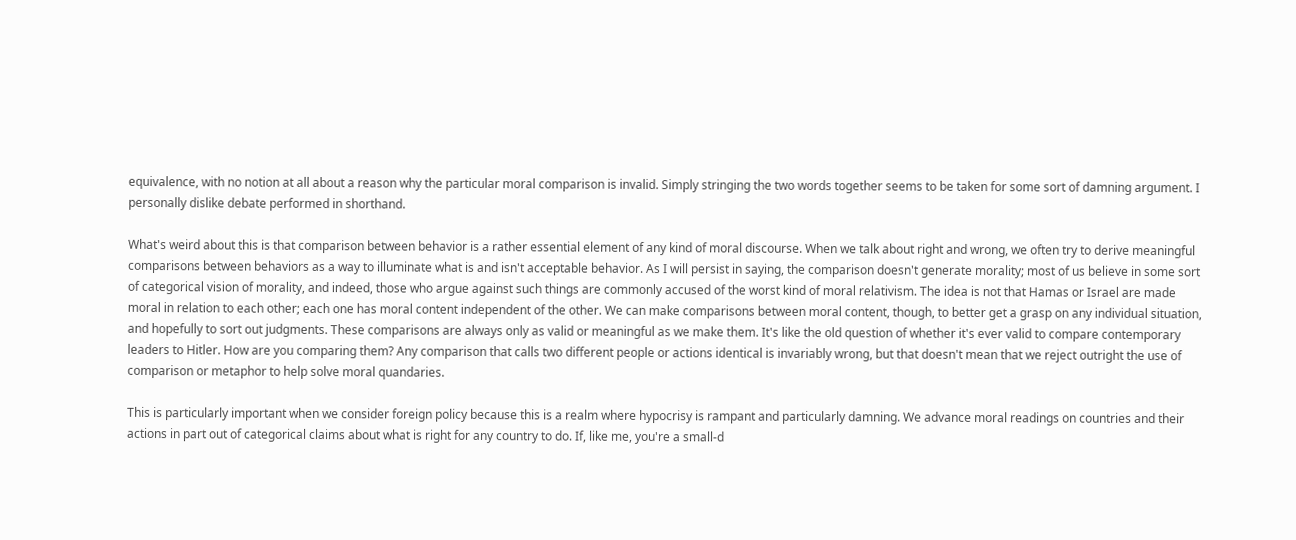equivalence, with no notion at all about a reason why the particular moral comparison is invalid. Simply stringing the two words together seems to be taken for some sort of damning argument. I personally dislike debate performed in shorthand.

What's weird about this is that comparison between behavior is a rather essential element of any kind of moral discourse. When we talk about right and wrong, we often try to derive meaningful comparisons between behaviors as a way to illuminate what is and isn't acceptable behavior. As I will persist in saying, the comparison doesn't generate morality; most of us believe in some sort of categorical vision of morality, and indeed, those who argue against such things are commonly accused of the worst kind of moral relativism. The idea is not that Hamas or Israel are made moral in relation to each other; each one has moral content independent of the other. We can make comparisons between moral content, though, to better get a grasp on any individual situation, and hopefully to sort out judgments. These comparisons are always only as valid or meaningful as we make them. It's like the old question of whether it's ever valid to compare contemporary leaders to Hitler. How are you comparing them? Any comparison that calls two different people or actions identical is invariably wrong, but that doesn't mean that we reject outright the use of comparison or metaphor to help solve moral quandaries.

This is particularly important when we consider foreign policy because this is a realm where hypocrisy is rampant and particularly damning. We advance moral readings on countries and their actions in part out of categorical claims about what is right for any country to do. If, like me, you're a small-d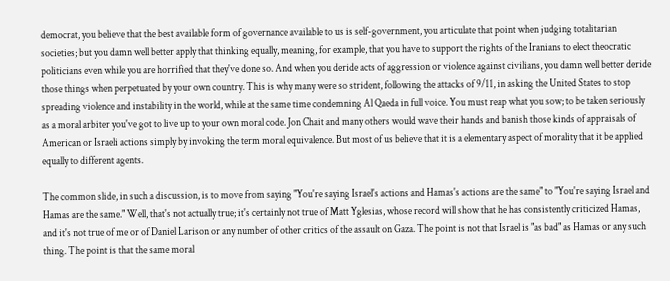democrat, you believe that the best available form of governance available to us is self-government, you articulate that point when judging totalitarian societies; but you damn well better apply that thinking equally, meaning, for example, that you have to support the rights of the Iranians to elect theocratic politicians even while you are horrified that they've done so. And when you deride acts of aggression or violence against civilians, you damn well better deride those things when perpetuated by your own country. This is why many were so strident, following the attacks of 9/11, in asking the United States to stop spreading violence and instability in the world, while at the same time condemning Al Qaeda in full voice. You must reap what you sow; to be taken seriously as a moral arbiter you've got to live up to your own moral code. Jon Chait and many others would wave their hands and banish those kinds of appraisals of American or Israeli actions simply by invoking the term moral equivalence. But most of us believe that it is a elementary aspect of morality that it be applied equally to different agents.

The common slide, in such a discussion, is to move from saying "You're saying Israel's actions and Hamas's actions are the same" to "You're saying Israel and Hamas are the same." Well, that's not actually true; it's certainly not true of Matt Yglesias, whose record will show that he has consistently criticized Hamas, and it's not true of me or of Daniel Larison or any number of other critics of the assault on Gaza. The point is not that Israel is "as bad" as Hamas or any such thing. The point is that the same moral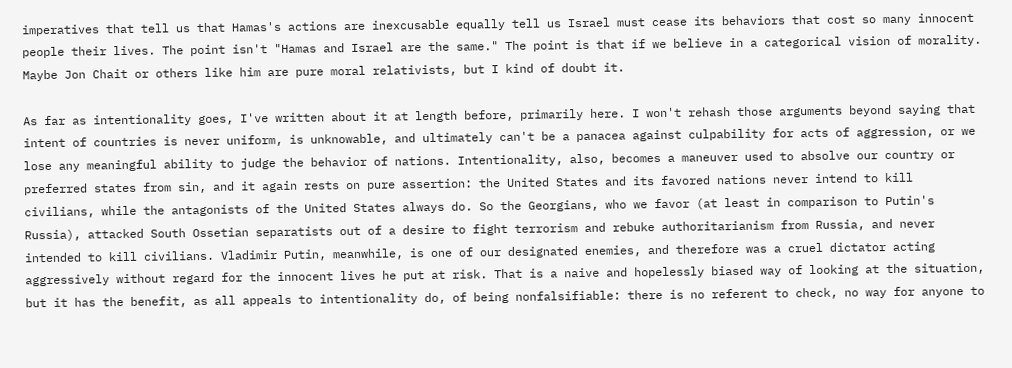imperatives that tell us that Hamas's actions are inexcusable equally tell us Israel must cease its behaviors that cost so many innocent people their lives. The point isn't "Hamas and Israel are the same." The point is that if we believe in a categorical vision of morality. Maybe Jon Chait or others like him are pure moral relativists, but I kind of doubt it.

As far as intentionality goes, I've written about it at length before, primarily here. I won't rehash those arguments beyond saying that intent of countries is never uniform, is unknowable, and ultimately can't be a panacea against culpability for acts of aggression, or we lose any meaningful ability to judge the behavior of nations. Intentionality, also, becomes a maneuver used to absolve our country or preferred states from sin, and it again rests on pure assertion: the United States and its favored nations never intend to kill civilians, while the antagonists of the United States always do. So the Georgians, who we favor (at least in comparison to Putin's Russia), attacked South Ossetian separatists out of a desire to fight terrorism and rebuke authoritarianism from Russia, and never intended to kill civilians. Vladimir Putin, meanwhile, is one of our designated enemies, and therefore was a cruel dictator acting aggressively without regard for the innocent lives he put at risk. That is a naive and hopelessly biased way of looking at the situation, but it has the benefit, as all appeals to intentionality do, of being nonfalsifiable: there is no referent to check, no way for anyone to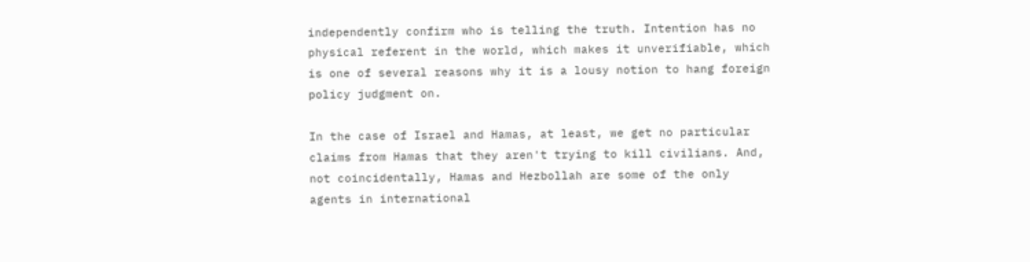independently confirm who is telling the truth. Intention has no physical referent in the world, which makes it unverifiable, which is one of several reasons why it is a lousy notion to hang foreign policy judgment on.

In the case of Israel and Hamas, at least, we get no particular claims from Hamas that they aren't trying to kill civilians. And, not coincidentally, Hamas and Hezbollah are some of the only agents in international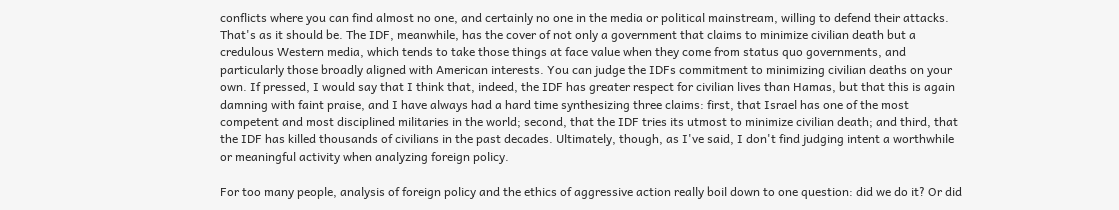conflicts where you can find almost no one, and certainly no one in the media or political mainstream, willing to defend their attacks. That's as it should be. The IDF, meanwhile, has the cover of not only a government that claims to minimize civilian death but a credulous Western media, which tends to take those things at face value when they come from status quo governments, and particularly those broadly aligned with American interests. You can judge the IDFs commitment to minimizing civilian deaths on your own. If pressed, I would say that I think that, indeed, the IDF has greater respect for civilian lives than Hamas, but that this is again damning with faint praise, and I have always had a hard time synthesizing three claims: first, that Israel has one of the most competent and most disciplined militaries in the world; second, that the IDF tries its utmost to minimize civilian death; and third, that the IDF has killed thousands of civilians in the past decades. Ultimately, though, as I've said, I don't find judging intent a worthwhile or meaningful activity when analyzing foreign policy.

For too many people, analysis of foreign policy and the ethics of aggressive action really boil down to one question: did we do it? Or did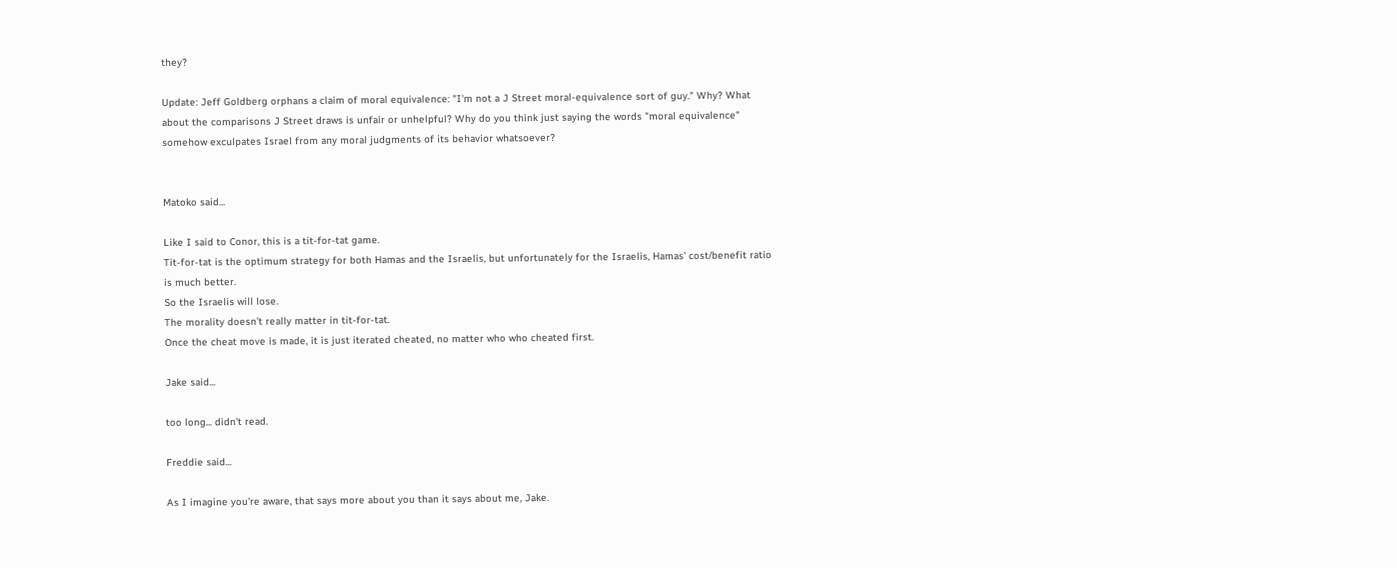they?

Update: Jeff Goldberg orphans a claim of moral equivalence: "I'm not a J Street moral-equivalence sort of guy." Why? What about the comparisons J Street draws is unfair or unhelpful? Why do you think just saying the words "moral equivalence" somehow exculpates Israel from any moral judgments of its behavior whatsoever?


Matoko said...

Like I said to Conor, this is a tit-for-tat game.
Tit-for-tat is the optimum strategy for both Hamas and the Israelis, but unfortunately for the Israelis, Hamas' cost/benefit ratio is much better.
So the Israelis will lose.
The morality doesn't really matter in tit-for-tat.
Once the cheat move is made, it is just iterated cheated, no matter who who cheated first.

Jake said...

too long... didn't read.

Freddie said...

As I imagine you're aware, that says more about you than it says about me, Jake.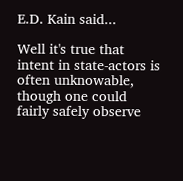E.D. Kain said...

Well it's true that intent in state-actors is often unknowable, though one could fairly safely observe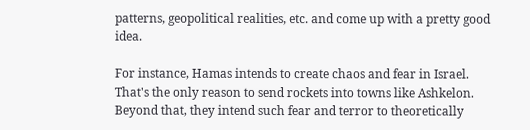patterns, geopolitical realities, etc. and come up with a pretty good idea.

For instance, Hamas intends to create chaos and fear in Israel. That's the only reason to send rockets into towns like Ashkelon. Beyond that, they intend such fear and terror to theoretically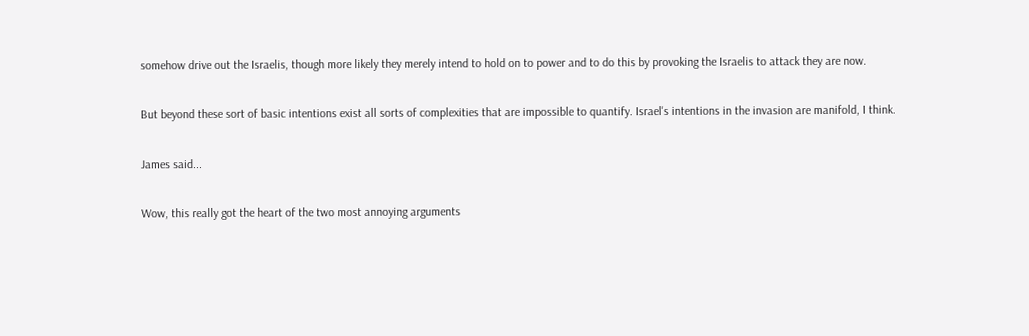somehow drive out the Israelis, though more likely they merely intend to hold on to power and to do this by provoking the Israelis to attack they are now.

But beyond these sort of basic intentions exist all sorts of complexities that are impossible to quantify. Israel's intentions in the invasion are manifold, I think.

James said...

Wow, this really got the heart of the two most annoying arguments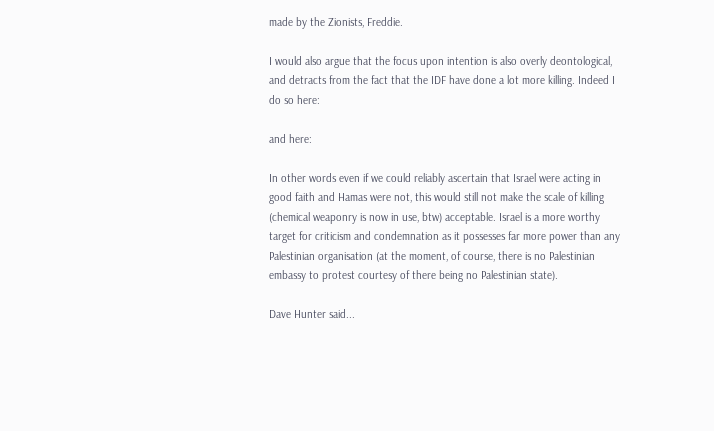made by the Zionists, Freddie.

I would also argue that the focus upon intention is also overly deontological, and detracts from the fact that the IDF have done a lot more killing. Indeed I do so here:

and here:

In other words even if we could reliably ascertain that Israel were acting in good faith and Hamas were not, this would still not make the scale of killing (chemical weaponry is now in use, btw) acceptable. Israel is a more worthy target for criticism and condemnation as it possesses far more power than any Palestinian organisation (at the moment, of course, there is no Palestinian embassy to protest courtesy of there being no Palestinian state).

Dave Hunter said...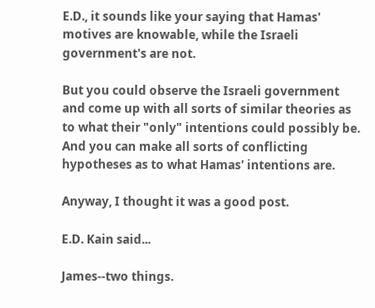E.D., it sounds like your saying that Hamas' motives are knowable, while the Israeli government's are not.

But you could observe the Israeli government and come up with all sorts of similar theories as to what their "only" intentions could possibly be. And you can make all sorts of conflicting hypotheses as to what Hamas' intentions are.

Anyway, I thought it was a good post.

E.D. Kain said...

James--two things.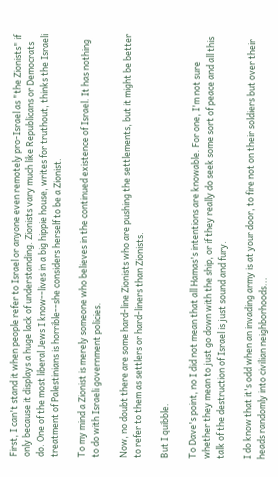First, I can't stand it when people refer to Israel or anyone even remotely pro-Israel as "the Zionists" if only because it displays a huge lack of understanding. Zionists vary much like Republicans or Democrats do. One of the most liberal Jews I know--lives in a big hippie house, writes for truthout, thinks the Israeli treatment of Palestinians is horrible--she considers herself to be a Zionist.

To my mind a Zionist is merely someone who believes in the continued existence of Israel. It has nothing to do with Israeli government policies.

Now, no doubt there are some hard-line Zionists who are pushing the settlements, but it might be better to refer to them as settlers or hard-liners than Zionists.

But I quibble.

To Dave's point, no I did not mean that all Hamas's intentions are knowable. For one, I'm not sure whether they mean to just go down with the ship, or if they really do seek some sort of peace and all this talk of the destruction of Israel is just sound and fury.

I do know that it's odd when an invading army is at your door, to fire not on their soldiers but over their heads randomly into civilian neighborhoods...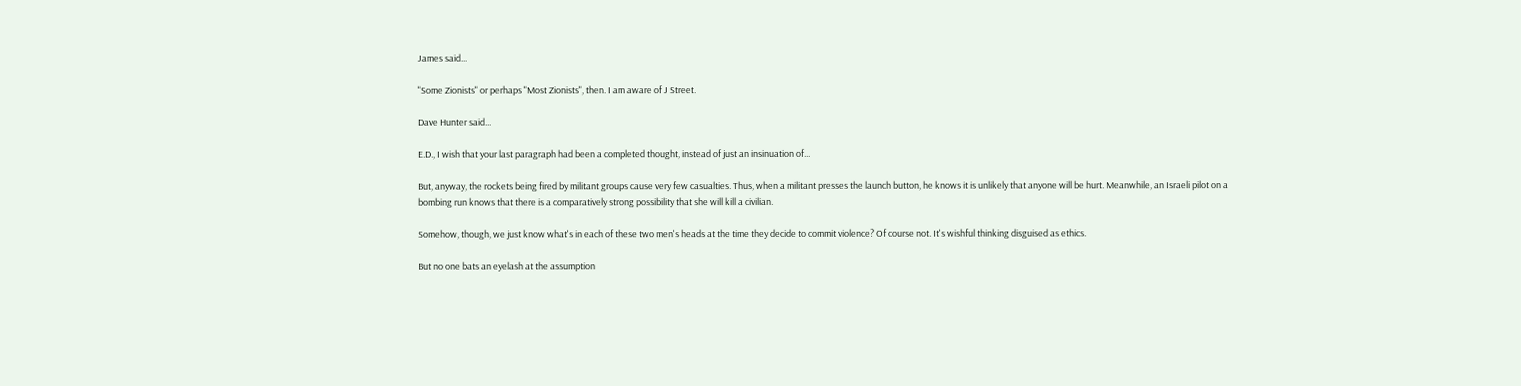James said...

"Some Zionists" or perhaps "Most Zionists", then. I am aware of J Street.

Dave Hunter said...

E.D., I wish that your last paragraph had been a completed thought, instead of just an insinuation of...

But, anyway, the rockets being fired by militant groups cause very few casualties. Thus, when a militant presses the launch button, he knows it is unlikely that anyone will be hurt. Meanwhile, an Israeli pilot on a bombing run knows that there is a comparatively strong possibility that she will kill a civilian.

Somehow, though, we just know what's in each of these two men's heads at the time they decide to commit violence? Of course not. It's wishful thinking disguised as ethics.

But no one bats an eyelash at the assumption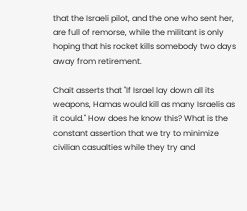that the Israeli pilot, and the one who sent her, are full of remorse, while the militant is only hoping that his rocket kills somebody two days away from retirement.

Chait asserts that "If Israel lay down all its weapons, Hamas would kill as many Israelis as it could." How does he know this? What is the constant assertion that we try to minimize civilian casualties while they try and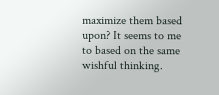maximize them based upon? It seems to me to based on the same wishful thinking.